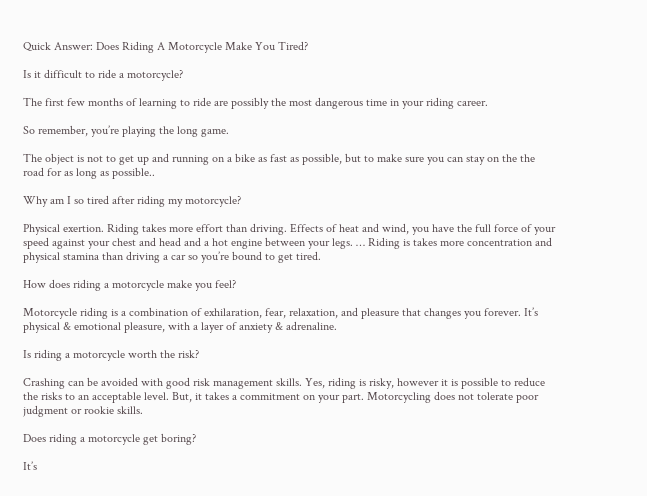Quick Answer: Does Riding A Motorcycle Make You Tired?

Is it difficult to ride a motorcycle?

The first few months of learning to ride are possibly the most dangerous time in your riding career.

So remember, you’re playing the long game.

The object is not to get up and running on a bike as fast as possible, but to make sure you can stay on the the road for as long as possible..

Why am I so tired after riding my motorcycle?

Physical exertion. Riding takes more effort than driving. Effects of heat and wind, you have the full force of your speed against your chest and head and a hot engine between your legs. … Riding is takes more concentration and physical stamina than driving a car so you’re bound to get tired.

How does riding a motorcycle make you feel?

Motorcycle riding is a combination of exhilaration, fear, relaxation, and pleasure that changes you forever. It’s physical & emotional pleasure, with a layer of anxiety & adrenaline.

Is riding a motorcycle worth the risk?

Crashing can be avoided with good risk management skills. Yes, riding is risky, however it is possible to reduce the risks to an acceptable level. But, it takes a commitment on your part. Motorcycling does not tolerate poor judgment or rookie skills.

Does riding a motorcycle get boring?

It’s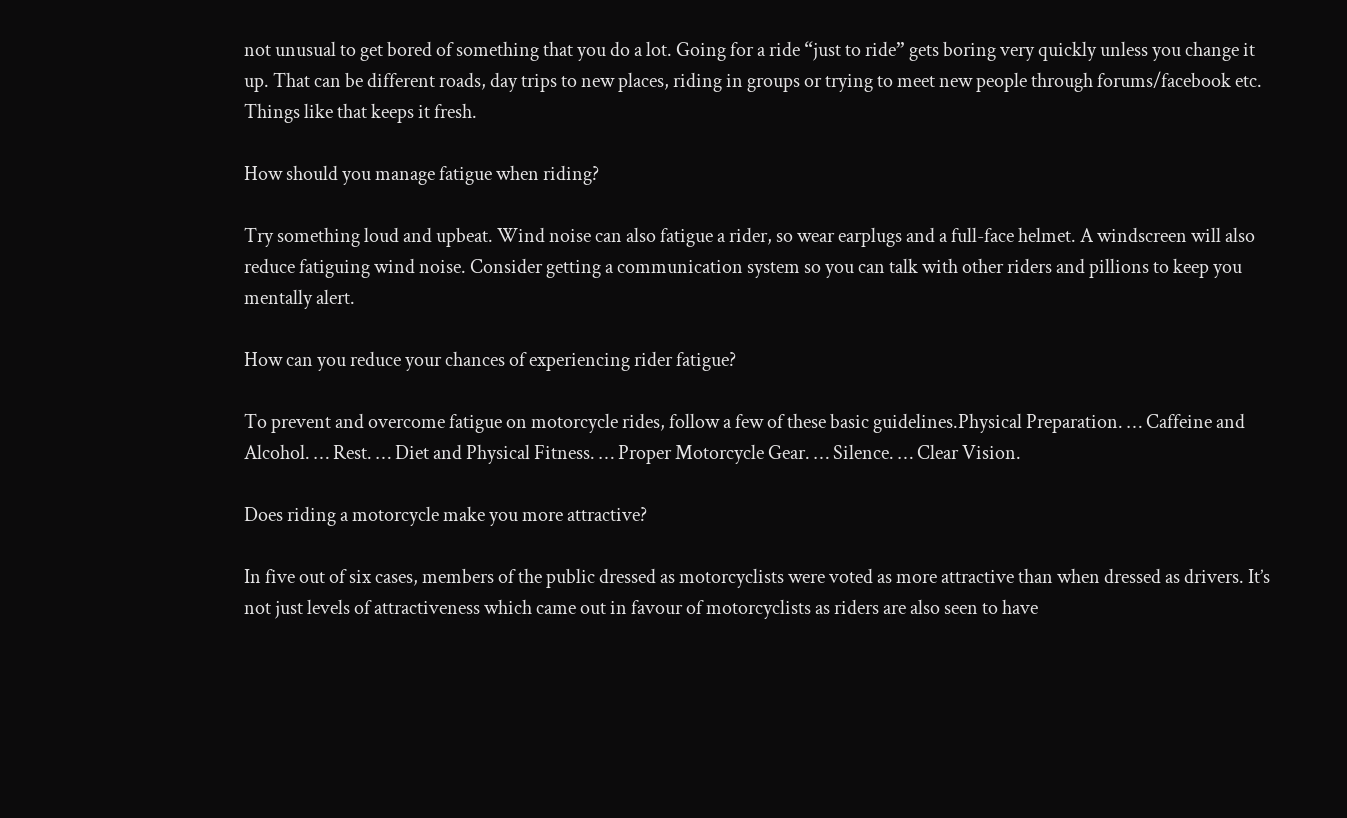not unusual to get bored of something that you do a lot. Going for a ride “just to ride” gets boring very quickly unless you change it up. That can be different roads, day trips to new places, riding in groups or trying to meet new people through forums/facebook etc. Things like that keeps it fresh.

How should you manage fatigue when riding?

Try something loud and upbeat. Wind noise can also fatigue a rider, so wear earplugs and a full-face helmet. A windscreen will also reduce fatiguing wind noise. Consider getting a communication system so you can talk with other riders and pillions to keep you mentally alert.

How can you reduce your chances of experiencing rider fatigue?

To prevent and overcome fatigue on motorcycle rides, follow a few of these basic guidelines.Physical Preparation. … Caffeine and Alcohol. … Rest. … Diet and Physical Fitness. … Proper Motorcycle Gear. … Silence. … Clear Vision.

Does riding a motorcycle make you more attractive?

In five out of six cases, members of the public dressed as motorcyclists were voted as more attractive than when dressed as drivers. It’s not just levels of attractiveness which came out in favour of motorcyclists as riders are also seen to have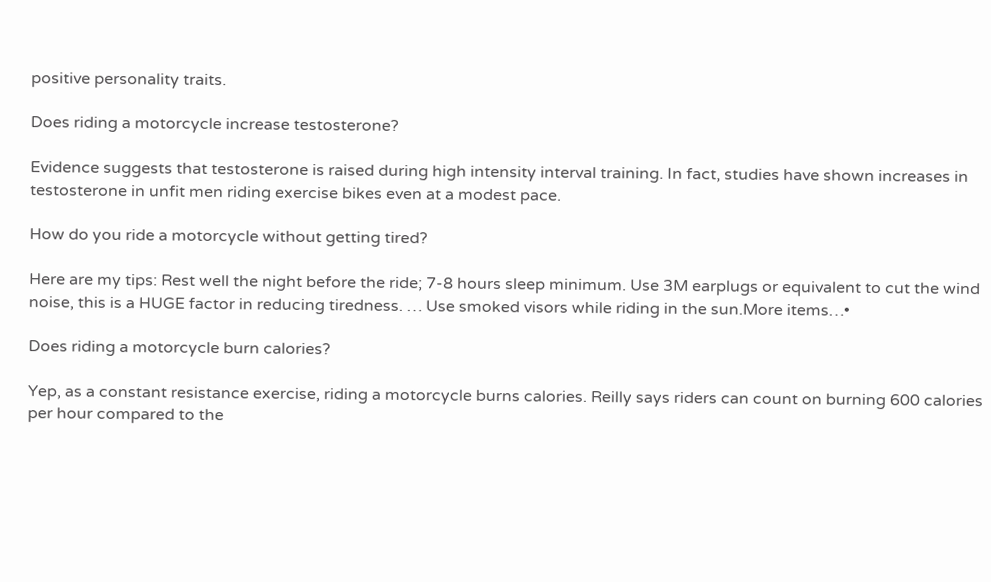positive personality traits.

Does riding a motorcycle increase testosterone?

Evidence suggests that testosterone is raised during high intensity interval training. In fact, studies have shown increases in testosterone in unfit men riding exercise bikes even at a modest pace.

How do you ride a motorcycle without getting tired?

Here are my tips: Rest well the night before the ride; 7-8 hours sleep minimum. Use 3M earplugs or equivalent to cut the wind noise, this is a HUGE factor in reducing tiredness. … Use smoked visors while riding in the sun.More items…•

Does riding a motorcycle burn calories?

Yep, as a constant resistance exercise, riding a motorcycle burns calories. Reilly says riders can count on burning 600 calories per hour compared to the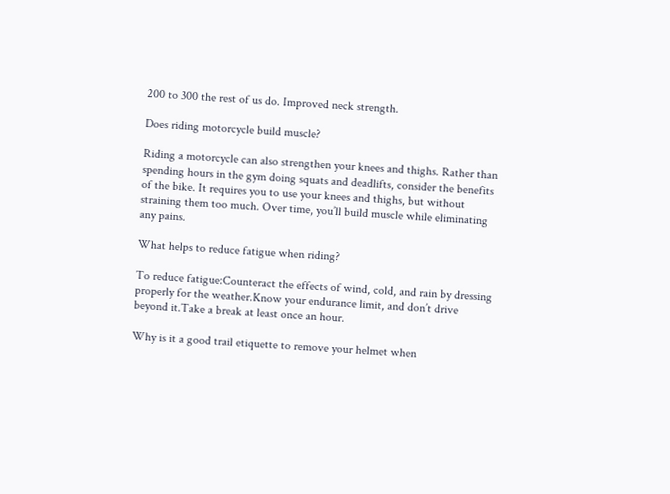200 to 300 the rest of us do. Improved neck strength.

Does riding motorcycle build muscle?

Riding a motorcycle can also strengthen your knees and thighs. Rather than spending hours in the gym doing squats and deadlifts, consider the benefits of the bike. It requires you to use your knees and thighs, but without straining them too much. Over time, you’ll build muscle while eliminating any pains.

What helps to reduce fatigue when riding?

To reduce fatigue:Counteract the effects of wind, cold, and rain by dressing properly for the weather.Know your endurance limit, and don’t drive beyond it.Take a break at least once an hour.

Why is it a good trail etiquette to remove your helmet when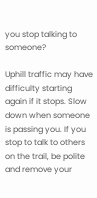you stop talking to someone?

Uphill traffic may have difficulty starting again if it stops. Slow down when someone is passing you. If you stop to talk to others on the trail, be polite and remove your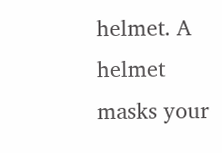helmet. A helmet masks your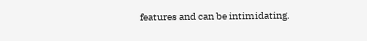features and can be intimidating.